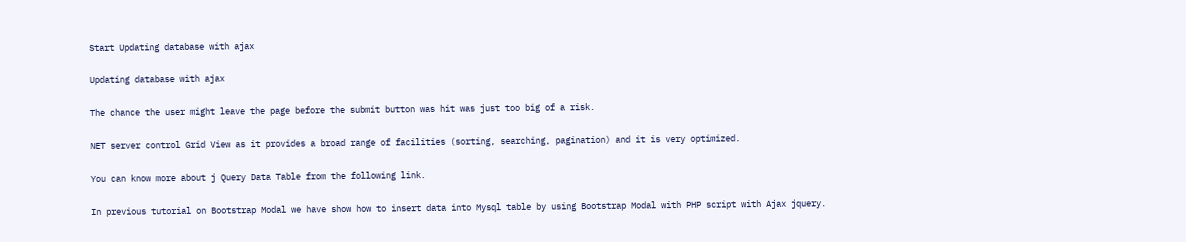Start Updating database with ajax

Updating database with ajax

The chance the user might leave the page before the submit button was hit was just too big of a risk.

NET server control Grid View as it provides a broad range of facilities (sorting, searching, pagination) and it is very optimized.

You can know more about j Query Data Table from the following link.

In previous tutorial on Bootstrap Modal we have show how to insert data into Mysql table by using Bootstrap Modal with PHP script with Ajax jquery.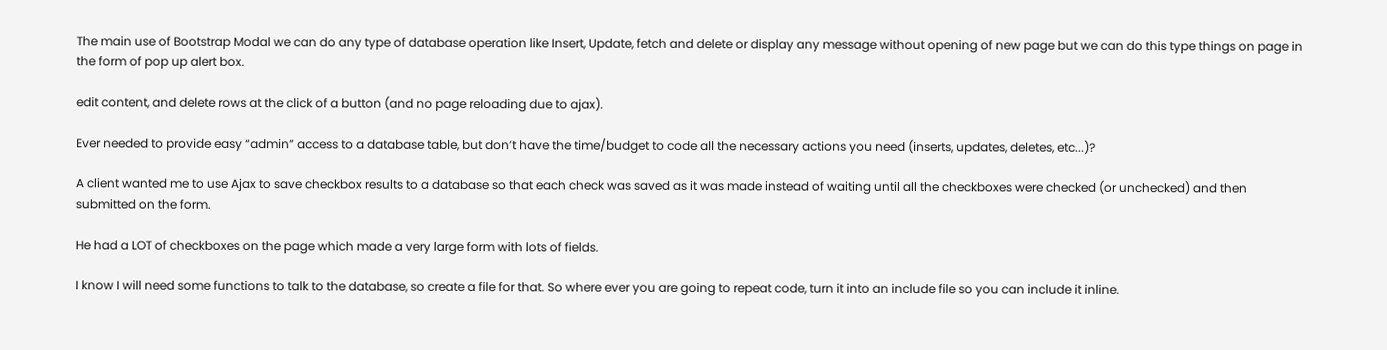The main use of Bootstrap Modal we can do any type of database operation like Insert, Update, fetch and delete or display any message without opening of new page but we can do this type things on page in the form of pop up alert box.

edit content, and delete rows at the click of a button (and no page reloading due to ajax).

Ever needed to provide easy “admin” access to a database table, but don’t have the time/budget to code all the necessary actions you need (inserts, updates, deletes, etc...)?

A client wanted me to use Ajax to save checkbox results to a database so that each check was saved as it was made instead of waiting until all the checkboxes were checked (or unchecked) and then submitted on the form.

He had a LOT of checkboxes on the page which made a very large form with lots of fields.

I know I will need some functions to talk to the database, so create a file for that. So where ever you are going to repeat code, turn it into an include file so you can include it inline.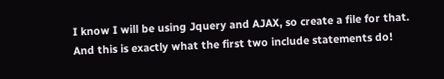I know I will be using Jquery and AJAX, so create a file for that. And this is exactly what the first two include statements do!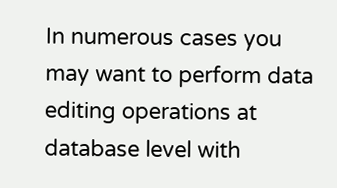In numerous cases you may want to perform data editing operations at database level with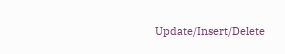Update/Insert/Delete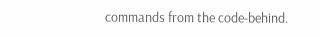commands from the code-behind.